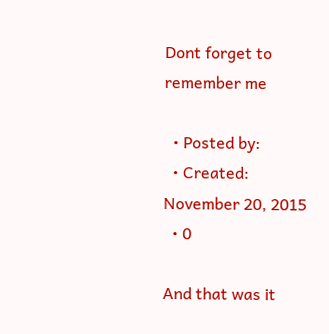Dont forget to remember me

  • Posted by:
  • Created: November 20, 2015
  • 0

And that was it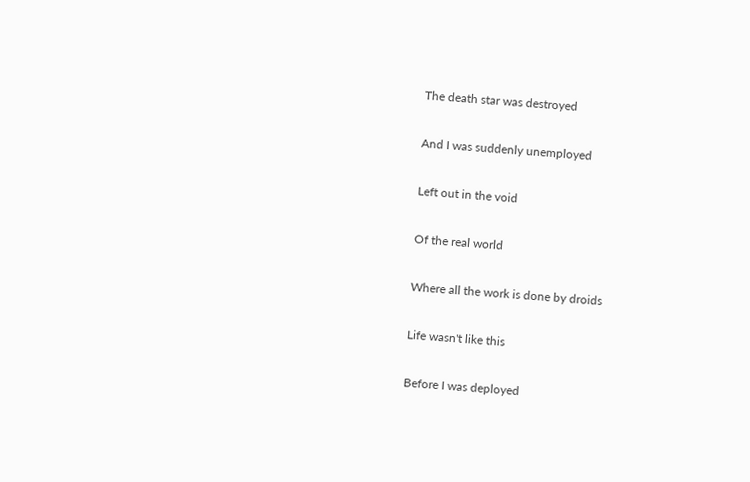The death star was destroyed

And I was suddenly unemployed

Left out in the void

Of the real world

Where all the work is done by droids

Life wasn't like this

Before I was deployed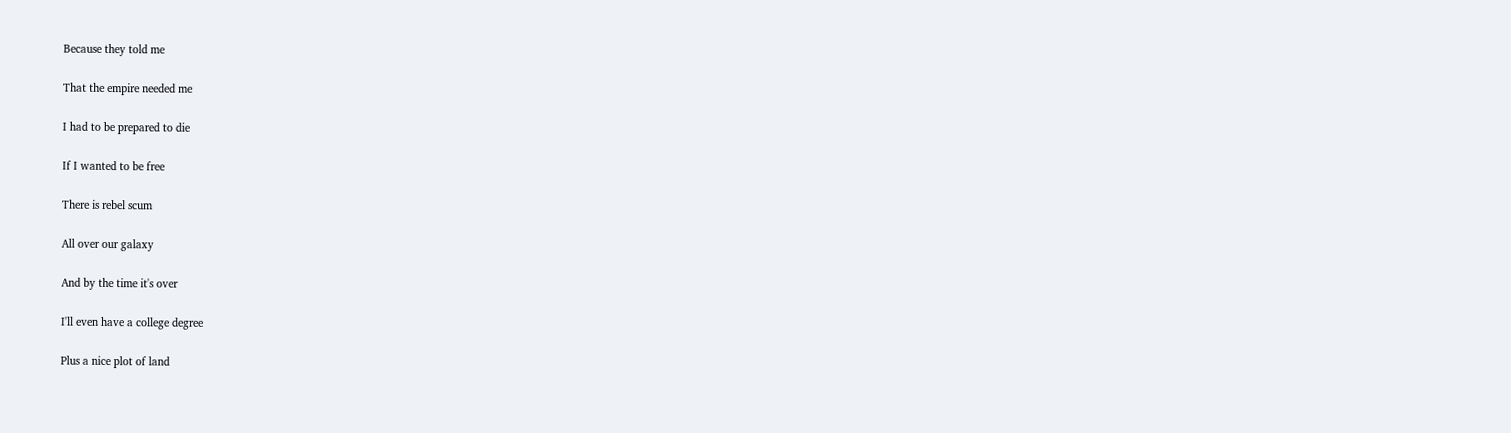Because they told me

That the empire needed me

I had to be prepared to die

If I wanted to be free

There is rebel scum

All over our galaxy

And by the time it's over

I'll even have a college degree

Plus a nice plot of land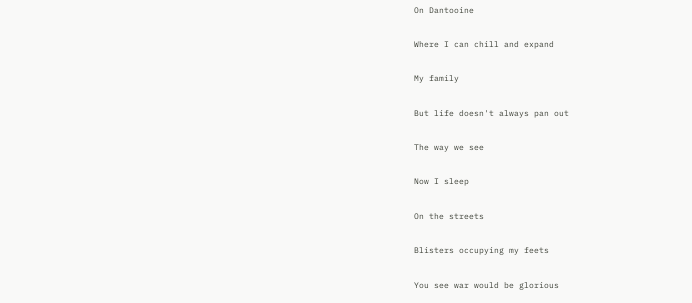On Dantooine

Where I can chill and expand

My family

But life doesn't always pan out

The way we see

Now I sleep

On the streets

Blisters occupying my feets

You see war would be glorious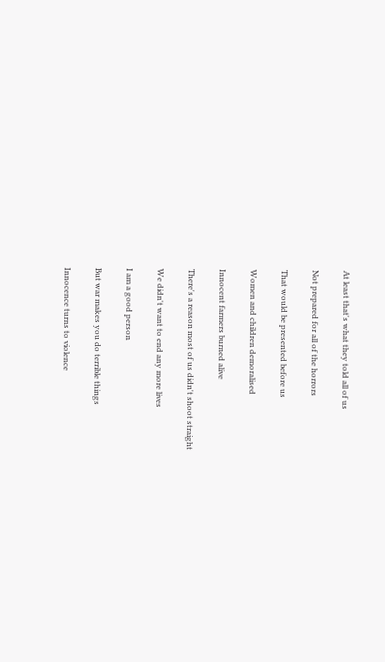At least that's what they told all of us

Not prepared for all of the horrors

That would be presented before us

Women and children demoralised

Innocent farmers burned alive

There's a reason most of us didn't shoot straight

We didn't want to end any more lives

I am a good person

But war makes you do terrible things

Innocence turns to violence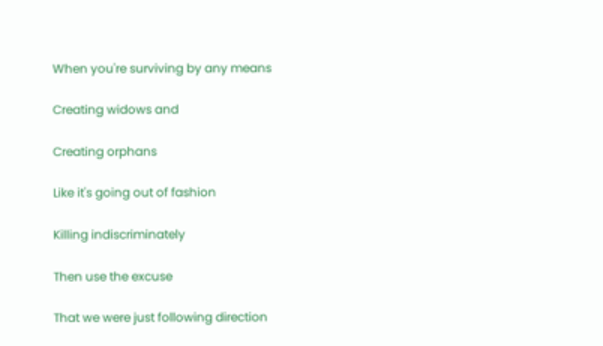When you're surviving by any means

Creating widows and

Creating orphans

Like it's going out of fashion

Killing indiscriminately

Then use the excuse

That we were just following direction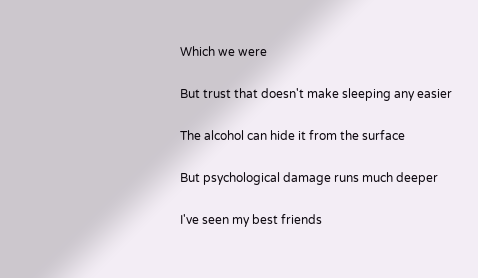Which we were

But trust that doesn't make sleeping any easier

The alcohol can hide it from the surface

But psychological damage runs much deeper

I've seen my best friends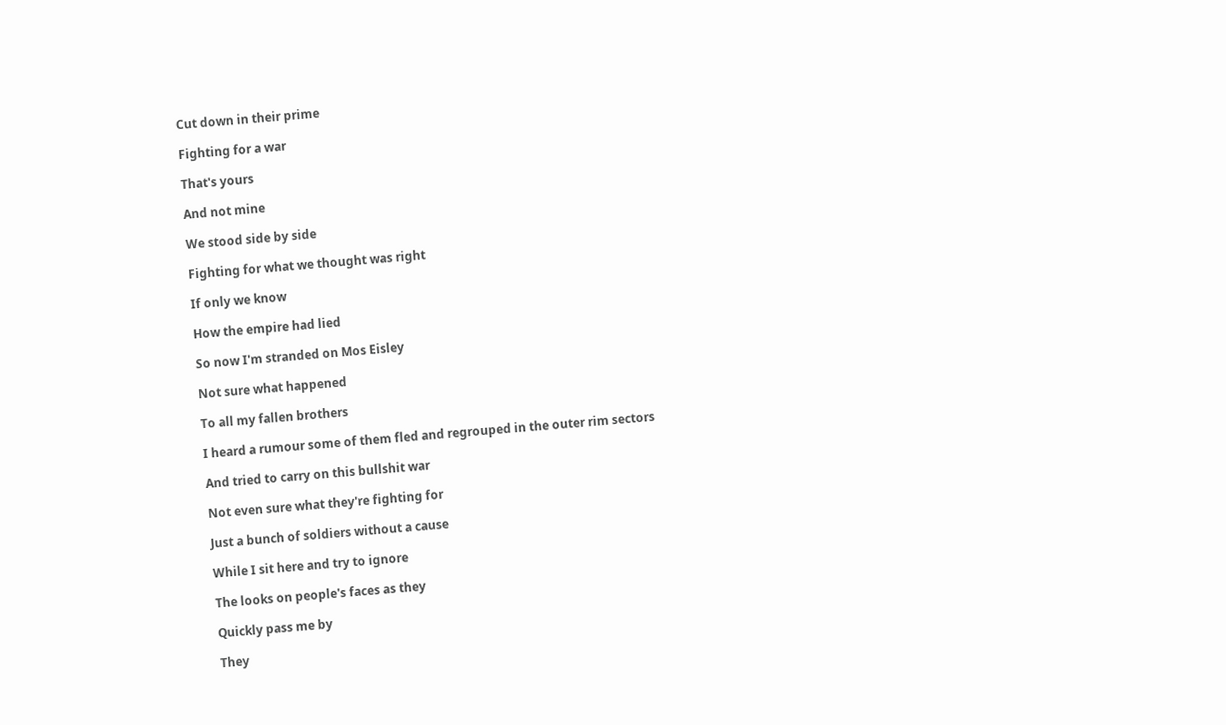Cut down in their prime

Fighting for a war

That's yours

And not mine

We stood side by side

Fighting for what we thought was right

If only we know

How the empire had lied

So now I'm stranded on Mos Eisley

Not sure what happened

To all my fallen brothers

I heard a rumour some of them fled and regrouped in the outer rim sectors

And tried to carry on this bullshit war

Not even sure what they're fighting for

Just a bunch of soldiers without a cause

While I sit here and try to ignore

The looks on people's faces as they

Quickly pass me by

They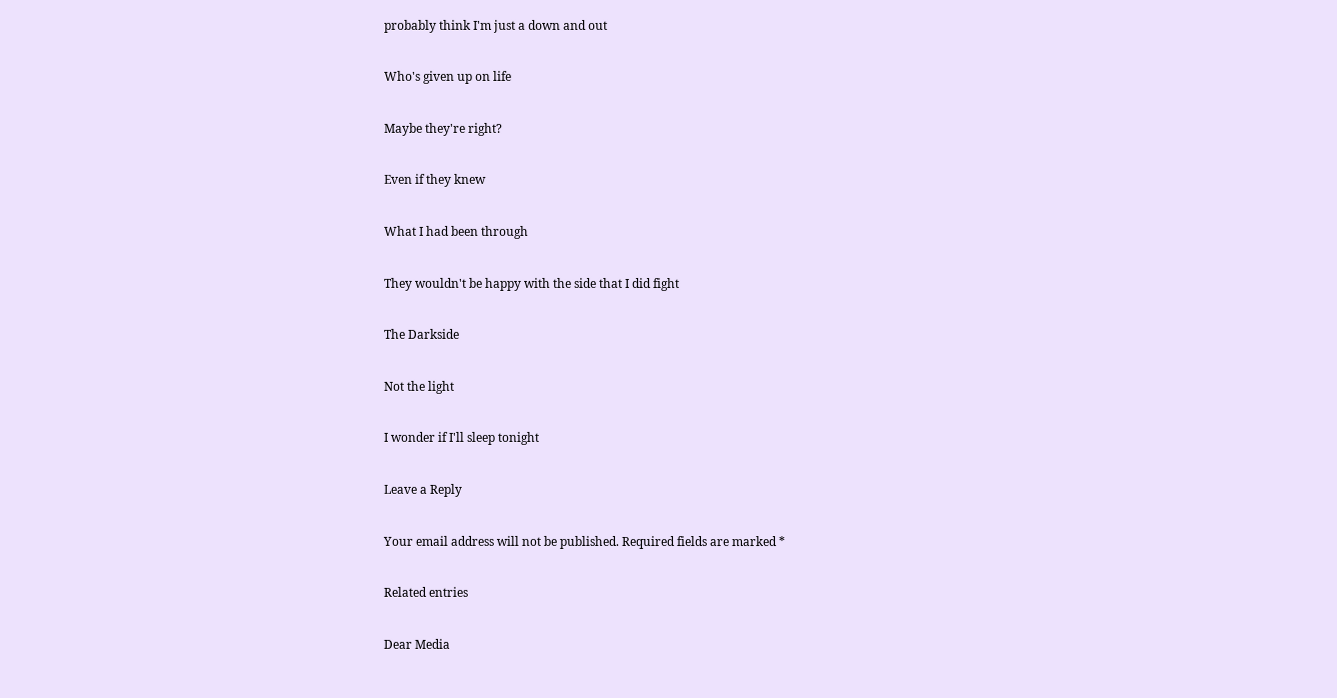probably think I'm just a down and out

Who's given up on life

Maybe they're right?

Even if they knew

What I had been through

They wouldn't be happy with the side that I did fight

The Darkside

Not the light

I wonder if I'll sleep tonight

Leave a Reply

Your email address will not be published. Required fields are marked *

Related entries

Dear Media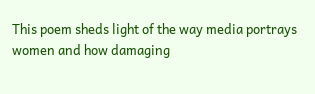This poem sheds light of the way media portrays women and how damaging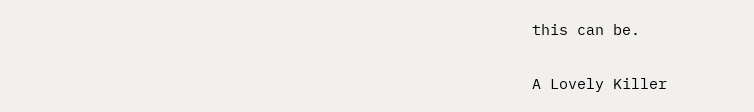this can be.

A Lovely Killer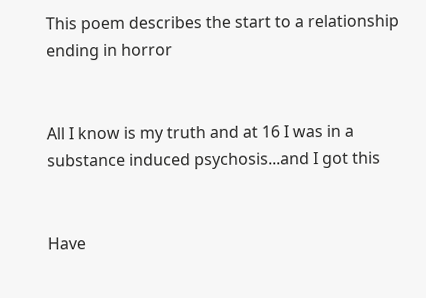This poem describes the start to a relationship ending in horror


All I know is my truth and at 16 I was in a substance induced psychosis...and I got this


Have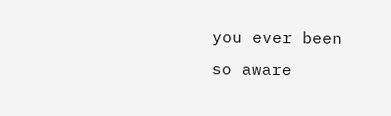you ever been so aware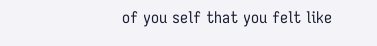of you self that you felt like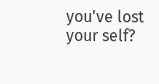you've lost your self?